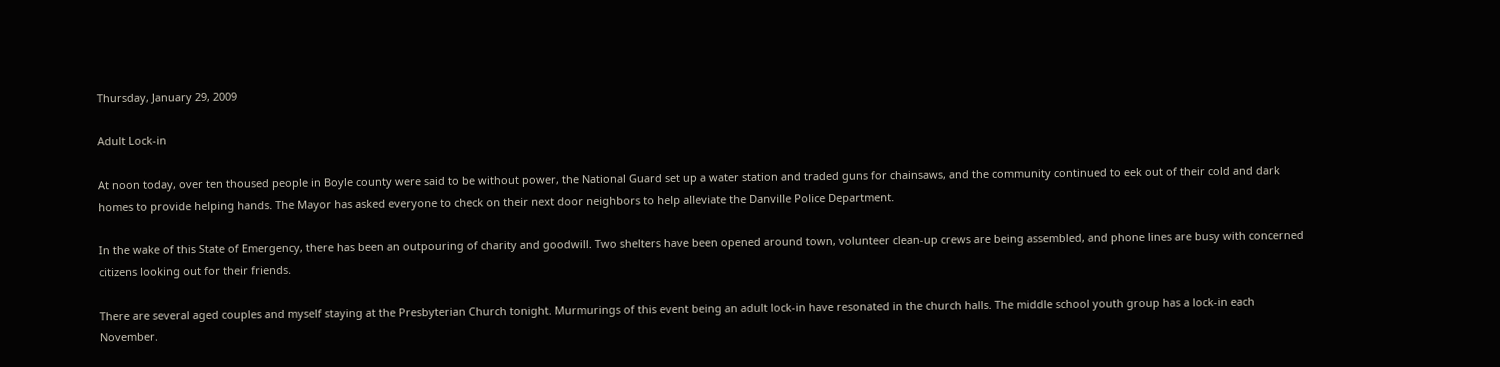Thursday, January 29, 2009

Adult Lock-in

At noon today, over ten thoused people in Boyle county were said to be without power, the National Guard set up a water station and traded guns for chainsaws, and the community continued to eek out of their cold and dark homes to provide helping hands. The Mayor has asked everyone to check on their next door neighbors to help alleviate the Danville Police Department.

In the wake of this State of Emergency, there has been an outpouring of charity and goodwill. Two shelters have been opened around town, volunteer clean-up crews are being assembled, and phone lines are busy with concerned citizens looking out for their friends.

There are several aged couples and myself staying at the Presbyterian Church tonight. Murmurings of this event being an adult lock-in have resonated in the church halls. The middle school youth group has a lock-in each November.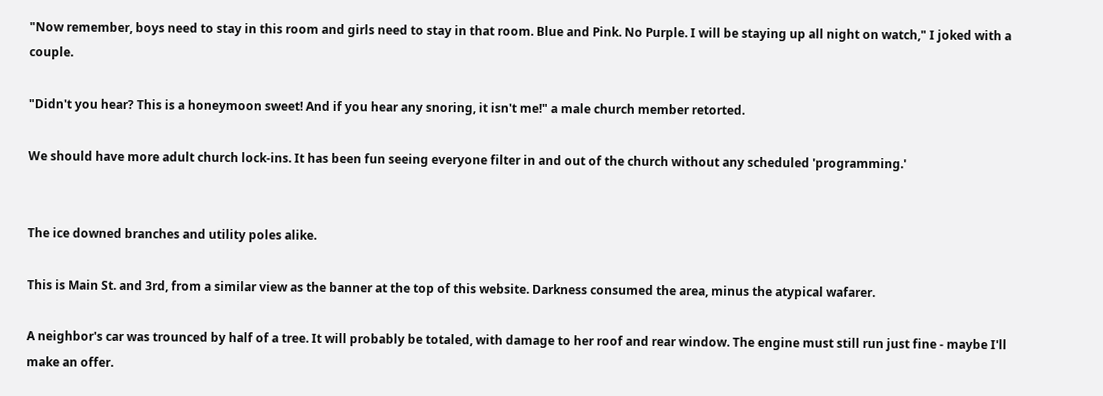"Now remember, boys need to stay in this room and girls need to stay in that room. Blue and Pink. No Purple. I will be staying up all night on watch," I joked with a couple.

"Didn't you hear? This is a honeymoon sweet! And if you hear any snoring, it isn't me!" a male church member retorted.

We should have more adult church lock-ins. It has been fun seeing everyone filter in and out of the church without any scheduled 'programming.'


The ice downed branches and utility poles alike.

This is Main St. and 3rd, from a similar view as the banner at the top of this website. Darkness consumed the area, minus the atypical wafarer.

A neighbor's car was trounced by half of a tree. It will probably be totaled, with damage to her roof and rear window. The engine must still run just fine - maybe I'll make an offer.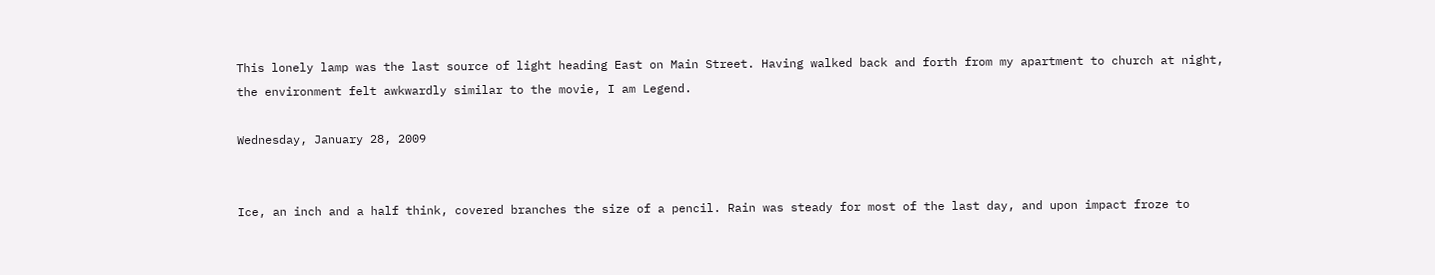This lonely lamp was the last source of light heading East on Main Street. Having walked back and forth from my apartment to church at night, the environment felt awkwardly similar to the movie, I am Legend.

Wednesday, January 28, 2009


Ice, an inch and a half think, covered branches the size of a pencil. Rain was steady for most of the last day, and upon impact froze to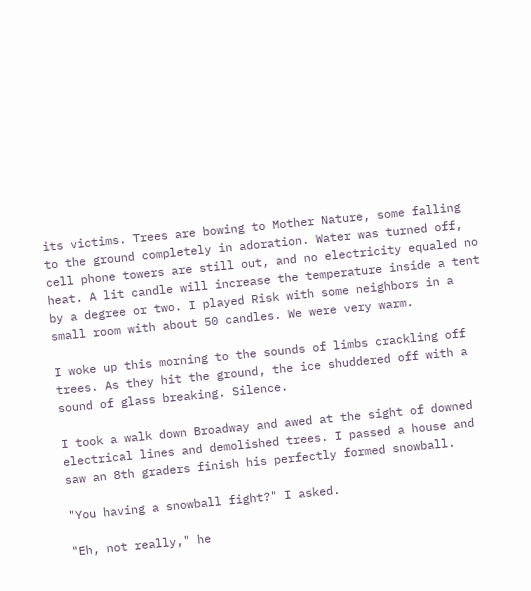its victims. Trees are bowing to Mother Nature, some falling to the ground completely in adoration. Water was turned off, cell phone towers are still out, and no electricity equaled no heat. A lit candle will increase the temperature inside a tent by a degree or two. I played Risk with some neighbors in a small room with about 50 candles. We were very warm.

I woke up this morning to the sounds of limbs crackling off trees. As they hit the ground, the ice shuddered off with a sound of glass breaking. Silence.

I took a walk down Broadway and awed at the sight of downed electrical lines and demolished trees. I passed a house and saw an 8th graders finish his perfectly formed snowball.

"You having a snowball fight?" I asked.

"Eh, not really," he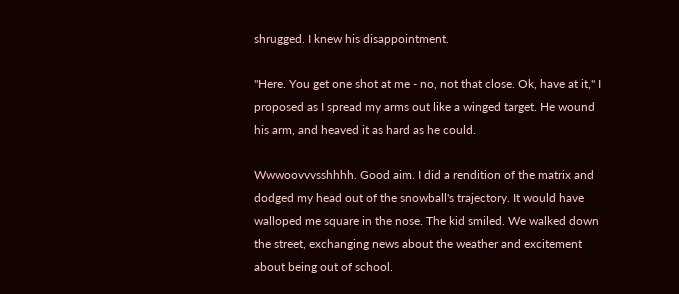shrugged. I knew his disappointment.

"Here. You get one shot at me - no, not that close. Ok, have at it," I proposed as I spread my arms out like a winged target. He wound his arm, and heaved it as hard as he could.

Wwwoovvvsshhhh. Good aim. I did a rendition of the matrix and dodged my head out of the snowball's trajectory. It would have walloped me square in the nose. The kid smiled. We walked down the street, exchanging news about the weather and excitement about being out of school.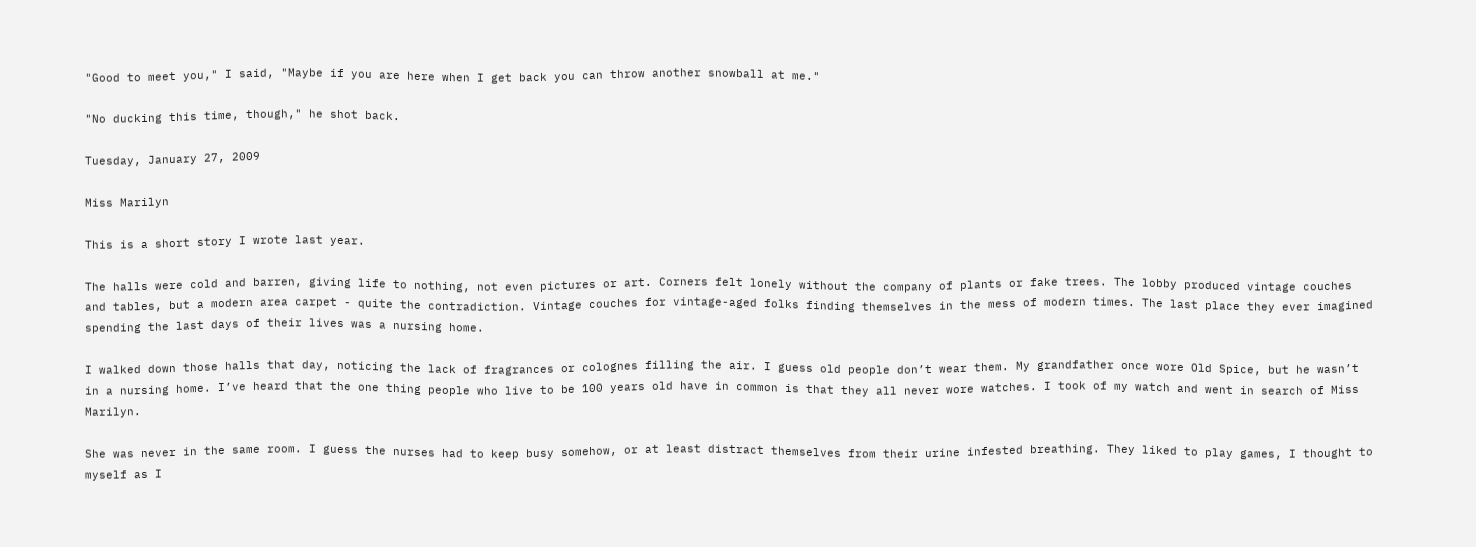"Good to meet you," I said, "Maybe if you are here when I get back you can throw another snowball at me."

"No ducking this time, though," he shot back.

Tuesday, January 27, 2009

Miss Marilyn

This is a short story I wrote last year.

The halls were cold and barren, giving life to nothing, not even pictures or art. Corners felt lonely without the company of plants or fake trees. The lobby produced vintage couches and tables, but a modern area carpet - quite the contradiction. Vintage couches for vintage-aged folks finding themselves in the mess of modern times. The last place they ever imagined spending the last days of their lives was a nursing home.

I walked down those halls that day, noticing the lack of fragrances or colognes filling the air. I guess old people don’t wear them. My grandfather once wore Old Spice, but he wasn’t in a nursing home. I’ve heard that the one thing people who live to be 100 years old have in common is that they all never wore watches. I took of my watch and went in search of Miss Marilyn.

She was never in the same room. I guess the nurses had to keep busy somehow, or at least distract themselves from their urine infested breathing. They liked to play games, I thought to myself as I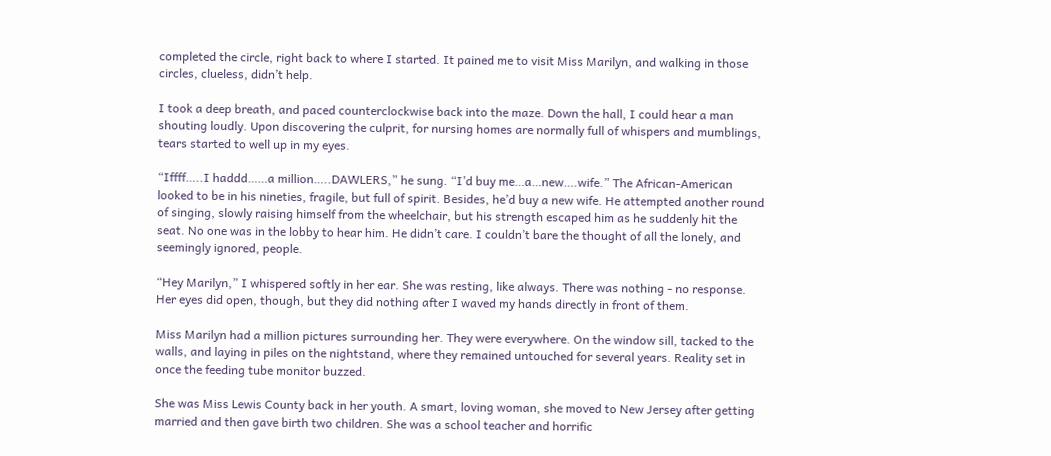completed the circle, right back to where I started. It pained me to visit Miss Marilyn, and walking in those circles, clueless, didn’t help.

I took a deep breath, and paced counterclockwise back into the maze. Down the hall, I could hear a man shouting loudly. Upon discovering the culprit, for nursing homes are normally full of whispers and mumblings, tears started to well up in my eyes.

“Iffff…..I haddd……a million…..DAWLERS,” he sung. “I’d buy me…a…new….wife.” The African-American looked to be in his nineties, fragile, but full of spirit. Besides, he’d buy a new wife. He attempted another round of singing, slowly raising himself from the wheelchair, but his strength escaped him as he suddenly hit the seat. No one was in the lobby to hear him. He didn’t care. I couldn’t bare the thought of all the lonely, and seemingly ignored, people.

“Hey Marilyn,” I whispered softly in her ear. She was resting, like always. There was nothing - no response. Her eyes did open, though, but they did nothing after I waved my hands directly in front of them.

Miss Marilyn had a million pictures surrounding her. They were everywhere. On the window sill, tacked to the walls, and laying in piles on the nightstand, where they remained untouched for several years. Reality set in once the feeding tube monitor buzzed.

She was Miss Lewis County back in her youth. A smart, loving woman, she moved to New Jersey after getting married and then gave birth two children. She was a school teacher and horrific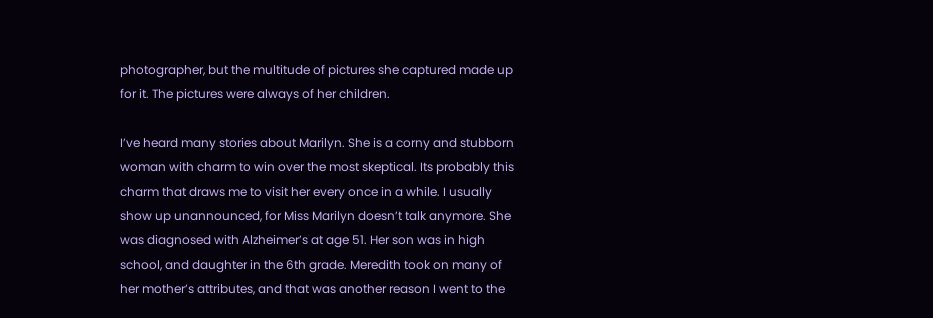photographer, but the multitude of pictures she captured made up for it. The pictures were always of her children.

I’ve heard many stories about Marilyn. She is a corny and stubborn woman with charm to win over the most skeptical. Its probably this charm that draws me to visit her every once in a while. I usually show up unannounced, for Miss Marilyn doesn’t talk anymore. She was diagnosed with Alzheimer’s at age 51. Her son was in high school, and daughter in the 6th grade. Meredith took on many of her mother’s attributes, and that was another reason I went to the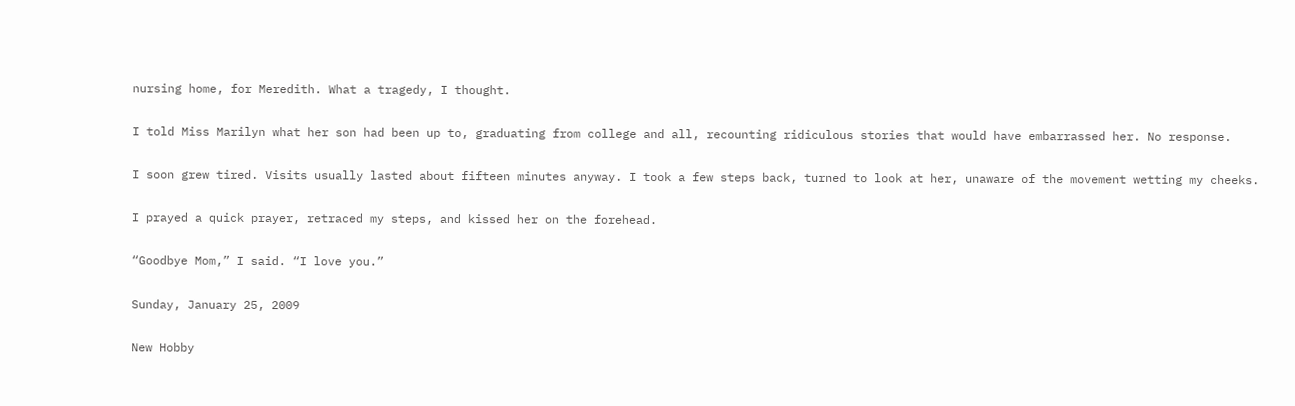nursing home, for Meredith. What a tragedy, I thought.

I told Miss Marilyn what her son had been up to, graduating from college and all, recounting ridiculous stories that would have embarrassed her. No response.

I soon grew tired. Visits usually lasted about fifteen minutes anyway. I took a few steps back, turned to look at her, unaware of the movement wetting my cheeks.

I prayed a quick prayer, retraced my steps, and kissed her on the forehead.

“Goodbye Mom,” I said. “I love you.”

Sunday, January 25, 2009

New Hobby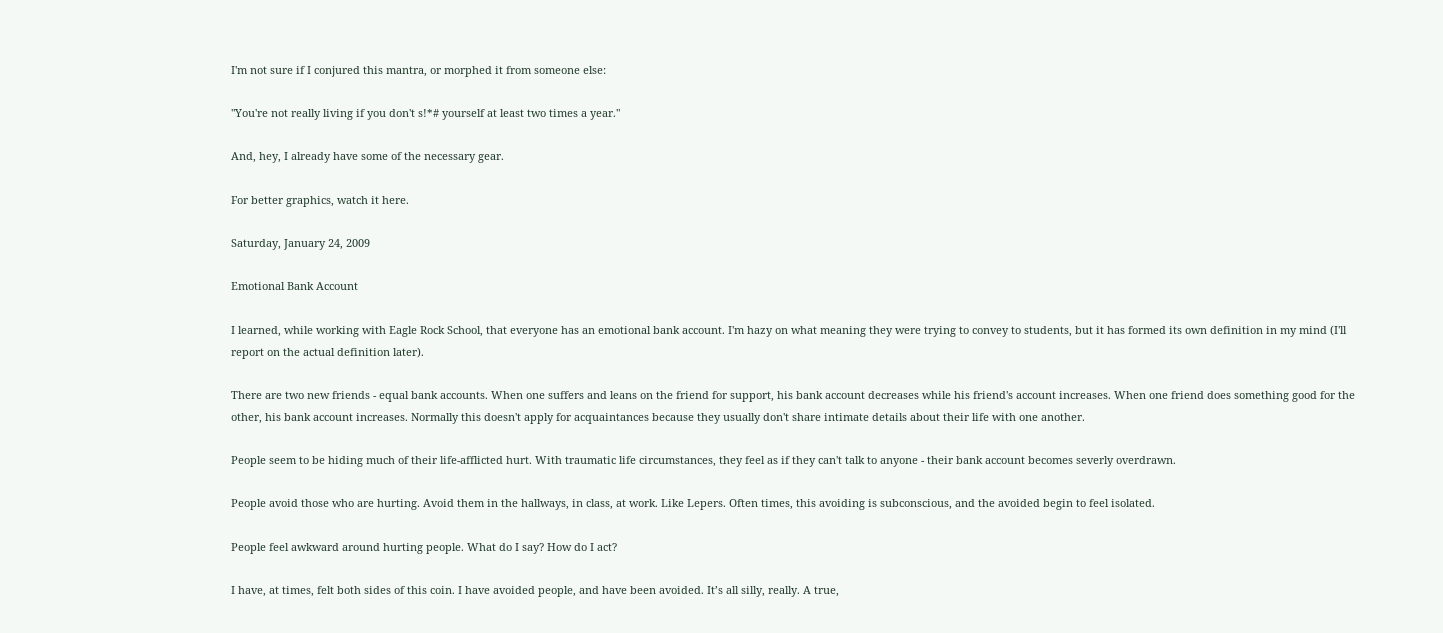I'm not sure if I conjured this mantra, or morphed it from someone else:

"You're not really living if you don't s!*# yourself at least two times a year."

And, hey, I already have some of the necessary gear.

For better graphics, watch it here.

Saturday, January 24, 2009

Emotional Bank Account

I learned, while working with Eagle Rock School, that everyone has an emotional bank account. I'm hazy on what meaning they were trying to convey to students, but it has formed its own definition in my mind (I'll report on the actual definition later).

There are two new friends - equal bank accounts. When one suffers and leans on the friend for support, his bank account decreases while his friend's account increases. When one friend does something good for the other, his bank account increases. Normally this doesn't apply for acquaintances because they usually don't share intimate details about their life with one another.

People seem to be hiding much of their life-afflicted hurt. With traumatic life circumstances, they feel as if they can't talk to anyone - their bank account becomes severly overdrawn.

People avoid those who are hurting. Avoid them in the hallways, in class, at work. Like Lepers. Often times, this avoiding is subconscious, and the avoided begin to feel isolated.

People feel awkward around hurting people. What do I say? How do I act?

I have, at times, felt both sides of this coin. I have avoided people, and have been avoided. It’s all silly, really. A true,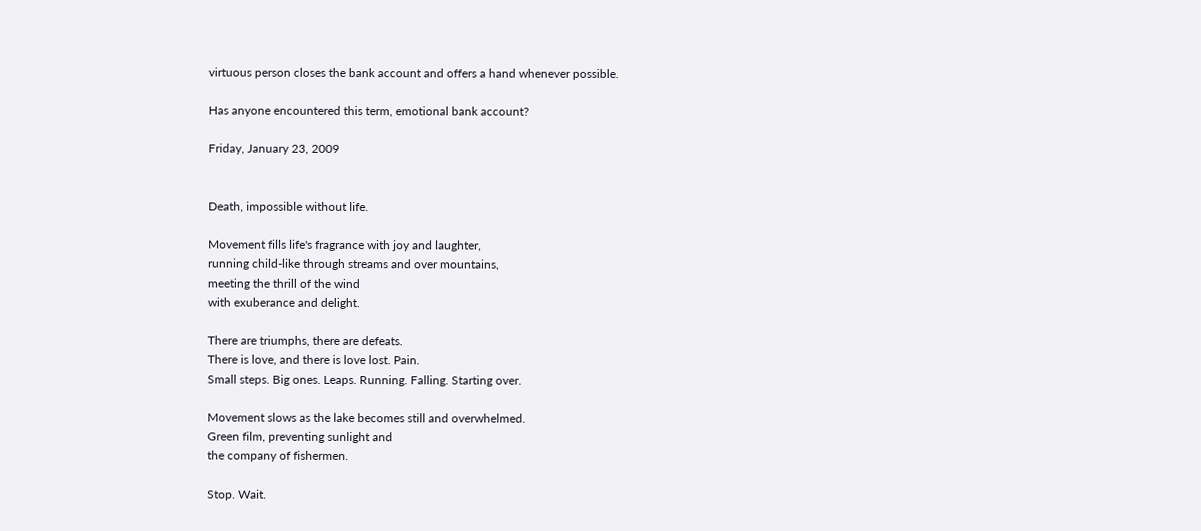virtuous person closes the bank account and offers a hand whenever possible.

Has anyone encountered this term, emotional bank account?

Friday, January 23, 2009


Death, impossible without life.

Movement fills life's fragrance with joy and laughter,
running child-like through streams and over mountains,
meeting the thrill of the wind
with exuberance and delight.

There are triumphs, there are defeats.
There is love, and there is love lost. Pain.
Small steps. Big ones. Leaps. Running. Falling. Starting over.

Movement slows as the lake becomes still and overwhelmed.
Green film, preventing sunlight and
the company of fishermen.

Stop. Wait.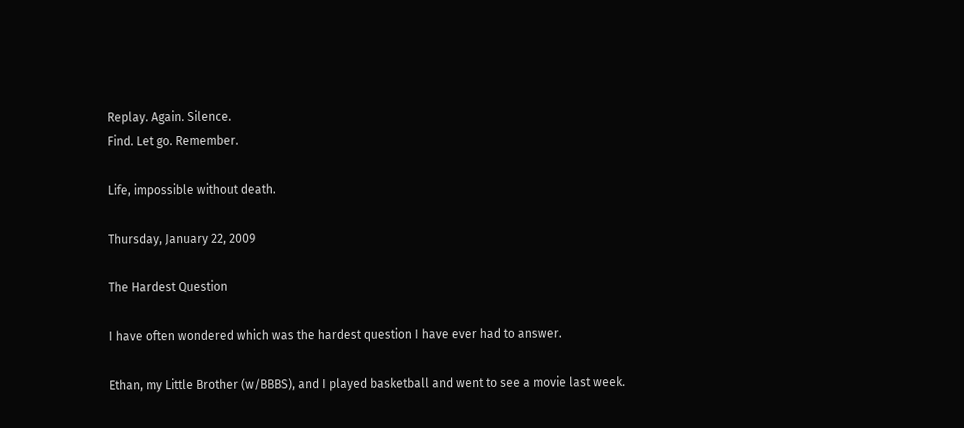Replay. Again. Silence.
Find. Let go. Remember.

Life, impossible without death.

Thursday, January 22, 2009

The Hardest Question

I have often wondered which was the hardest question I have ever had to answer.

Ethan, my Little Brother (w/BBBS), and I played basketball and went to see a movie last week.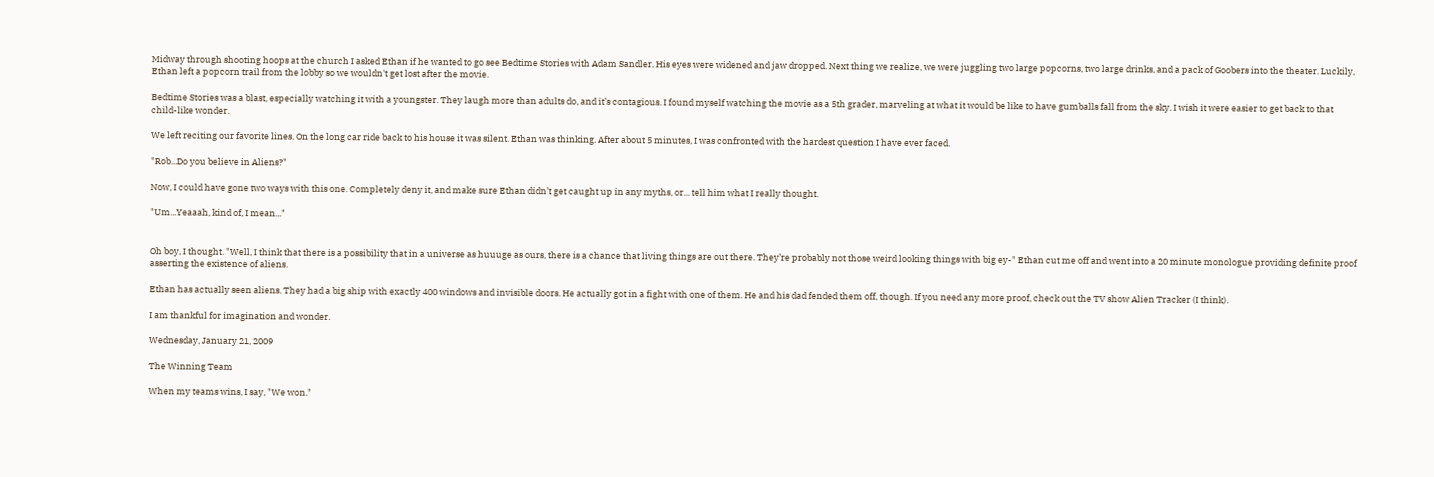Midway through shooting hoops at the church I asked Ethan if he wanted to go see Bedtime Stories with Adam Sandler. His eyes were widened and jaw dropped. Next thing we realize, we were juggling two large popcorns, two large drinks, and a pack of Goobers into the theater. Luckily, Ethan left a popcorn trail from the lobby so we wouldn't get lost after the movie.

Bedtime Stories was a blast, especially watching it with a youngster. They laugh more than adults do, and it’s contagious. I found myself watching the movie as a 5th grader, marveling at what it would be like to have gumballs fall from the sky. I wish it were easier to get back to that child-like wonder.

We left reciting our favorite lines. On the long car ride back to his house it was silent. Ethan was thinking. After about 5 minutes, I was confronted with the hardest question I have ever faced.

"Rob...Do you believe in Aliens?"

Now, I could have gone two ways with this one. Completely deny it, and make sure Ethan didn’t get caught up in any myths, or... tell him what I really thought.

"Um...Yeaaah, kind of, I mean..."


Oh boy, I thought. "Well, I think that there is a possibility that in a universe as huuuge as ours, there is a chance that living things are out there. They’re probably not those weird looking things with big ey-" Ethan cut me off and went into a 20 minute monologue providing definite proof asserting the existence of aliens.

Ethan has actually seen aliens. They had a big ship with exactly 400 windows and invisible doors. He actually got in a fight with one of them. He and his dad fended them off, though. If you need any more proof, check out the TV show Alien Tracker (I think).

I am thankful for imagination and wonder.

Wednesday, January 21, 2009

The Winning Team

When my teams wins, I say, "We won."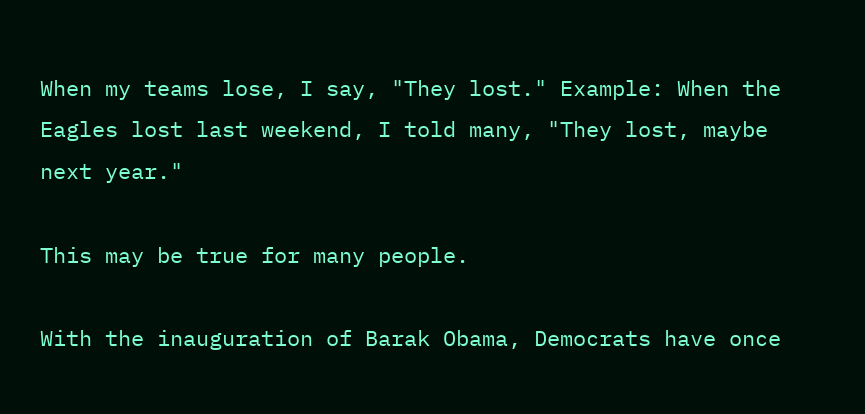When my teams lose, I say, "They lost." Example: When the Eagles lost last weekend, I told many, "They lost, maybe next year."

This may be true for many people.

With the inauguration of Barak Obama, Democrats have once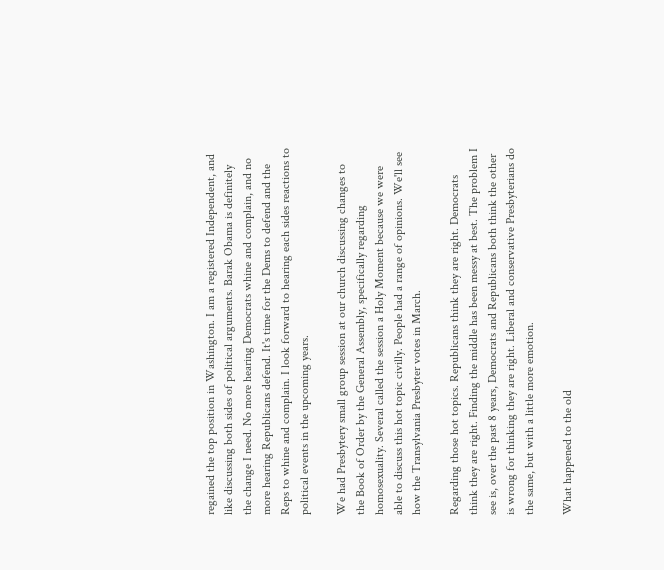regained the top position in Washington. I am a registered Independent, and like discussing both sides of political arguments. Barak Obama is definitely the change I need. No more hearing Democrats whine and complain, and no more hearing Republicans defend. It's time for the Dems to defend and the Reps to whine and complain. I look forward to hearing each sides reactions to political events in the upcoming years.

We had Presbytery small group session at our church discussing changes to the Book of Order by the General Assembly, specifically regarding homosexuality. Several called the session a Holy Moment because we were able to discuss this hot topic civilly. People had a range of opinions. We'll see how the Transylvania Presbyter votes in March.

Regarding those hot topics. Republicans think they are right. Democrats think they are right. Finding the middle has been messy at best. The problem I see is, over the past 8 years, Democrats and Republicans both think the other is wrong for thinking they are right. Liberal and conservative Presbyterians do the same, but with a little more emotion.

What happened to the old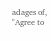adages of, "Agree to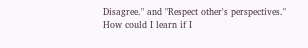Disagree." and "Respect other's perspectives."
How could I learn if I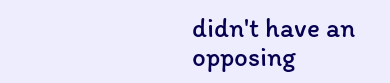didn't have an opposing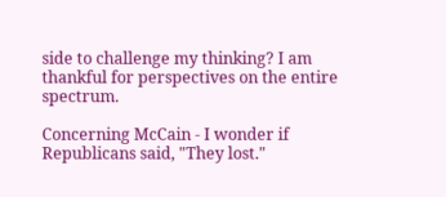side to challenge my thinking? I am thankful for perspectives on the entire spectrum.

Concerning McCain - I wonder if Republicans said, "They lost."